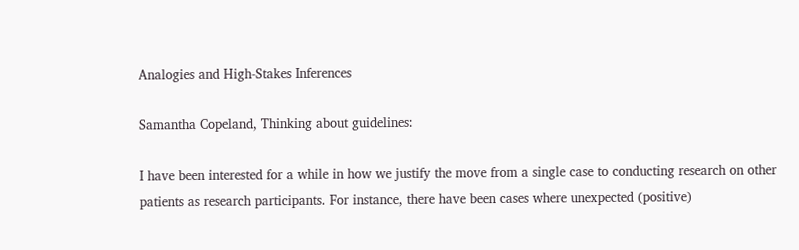Analogies and High-Stakes Inferences

Samantha Copeland, Thinking about guidelines:

I have been interested for a while in how we justify the move from a single case to conducting research on other patients as research participants. For instance, there have been cases where unexpected (positive)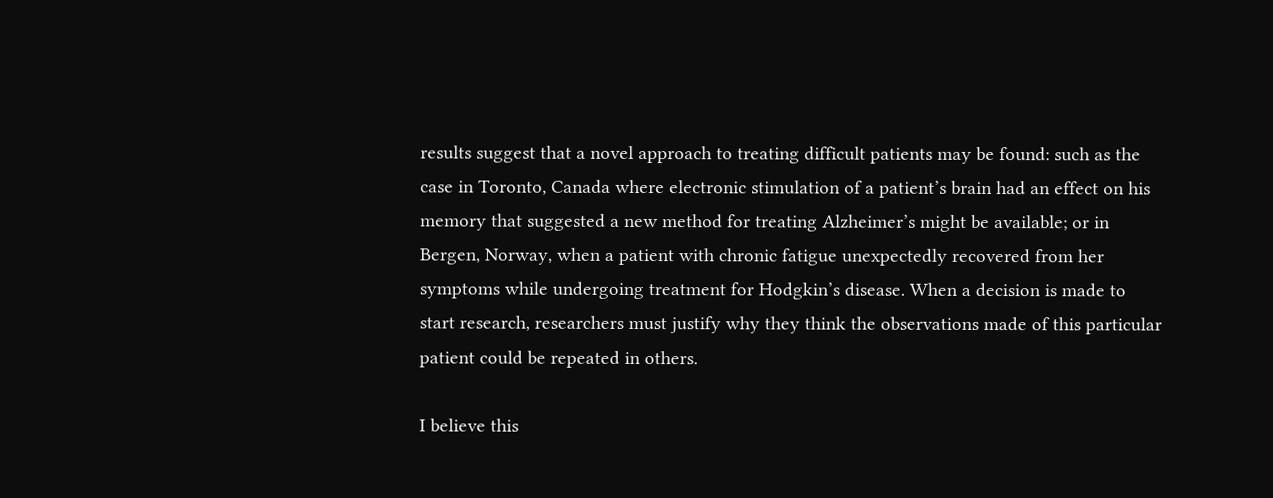results suggest that a novel approach to treating difficult patients may be found: such as the case in Toronto, Canada where electronic stimulation of a patient’s brain had an effect on his memory that suggested a new method for treating Alzheimer’s might be available; or in Bergen, Norway, when a patient with chronic fatigue unexpectedly recovered from her symptoms while undergoing treatment for Hodgkin’s disease. When a decision is made to start research, researchers must justify why they think the observations made of this particular patient could be repeated in others.

I believe this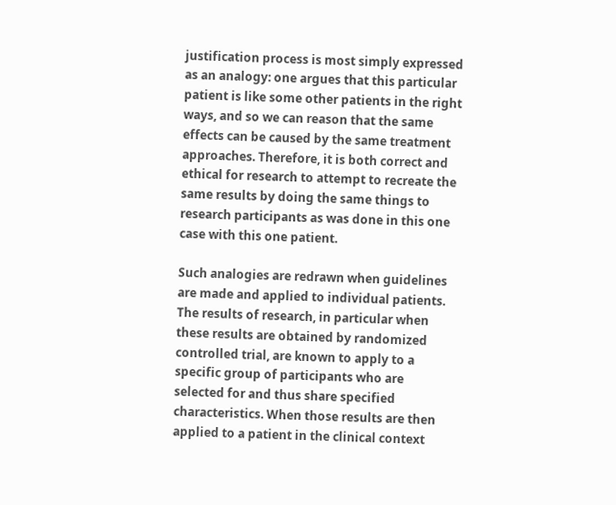justification process is most simply expressed as an analogy: one argues that this particular patient is like some other patients in the right ways, and so we can reason that the same effects can be caused by the same treatment approaches. Therefore, it is both correct and ethical for research to attempt to recreate the same results by doing the same things to research participants as was done in this one case with this one patient.

Such analogies are redrawn when guidelines are made and applied to individual patients. The results of research, in particular when these results are obtained by randomized controlled trial, are known to apply to a specific group of participants who are selected for and thus share specified characteristics. When those results are then applied to a patient in the clinical context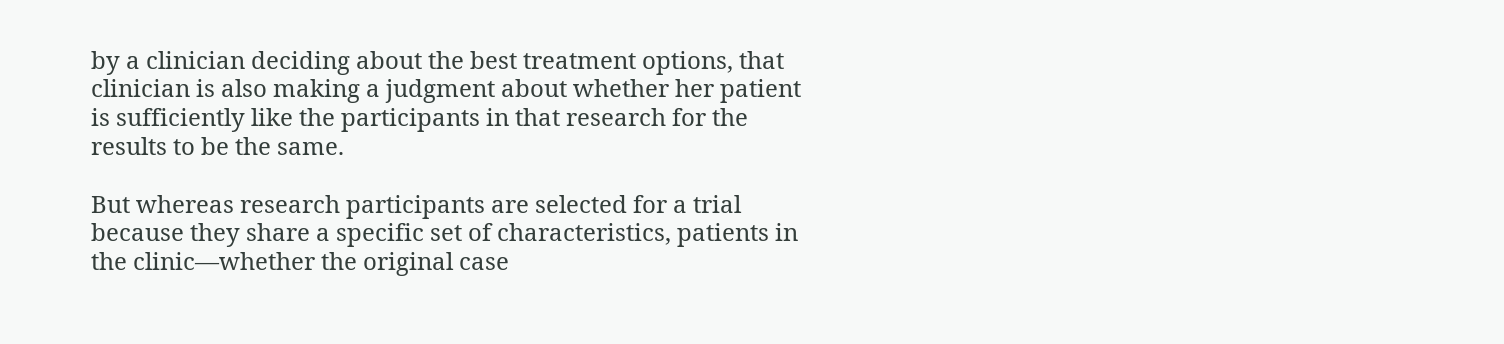by a clinician deciding about the best treatment options, that clinician is also making a judgment about whether her patient is sufficiently like the participants in that research for the results to be the same.

But whereas research participants are selected for a trial because they share a specific set of characteristics, patients in the clinic—whether the original case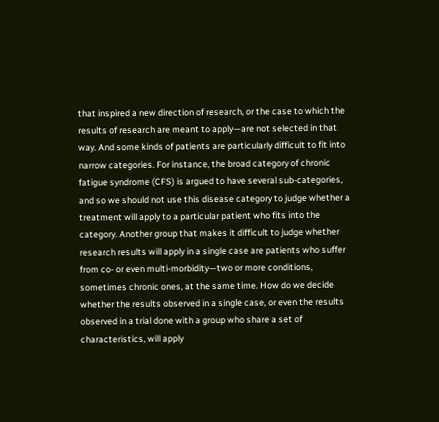that inspired a new direction of research, or the case to which the results of research are meant to apply—are not selected in that way. And some kinds of patients are particularly difficult to fit into narrow categories. For instance, the broad category of chronic fatigue syndrome (CFS) is argued to have several sub-categories, and so we should not use this disease category to judge whether a treatment will apply to a particular patient who fits into the category. Another group that makes it difficult to judge whether research results will apply in a single case are patients who suffer from co- or even multi-morbidity—two or more conditions, sometimes chronic ones, at the same time. How do we decide whether the results observed in a single case, or even the results observed in a trial done with a group who share a set of characteristics, will apply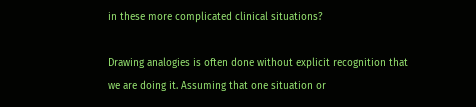in these more complicated clinical situations?

Drawing analogies is often done without explicit recognition that we are doing it. Assuming that one situation or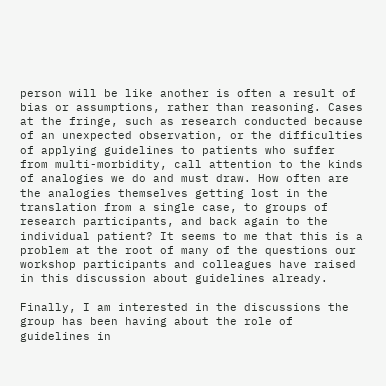person will be like another is often a result of bias or assumptions, rather than reasoning. Cases at the fringe, such as research conducted because of an unexpected observation, or the difficulties of applying guidelines to patients who suffer from multi-morbidity, call attention to the kinds of analogies we do and must draw. How often are the analogies themselves getting lost in the translation from a single case, to groups of research participants, and back again to the individual patient? It seems to me that this is a problem at the root of many of the questions our workshop participants and colleagues have raised in this discussion about guidelines already.

Finally, I am interested in the discussions the group has been having about the role of guidelines in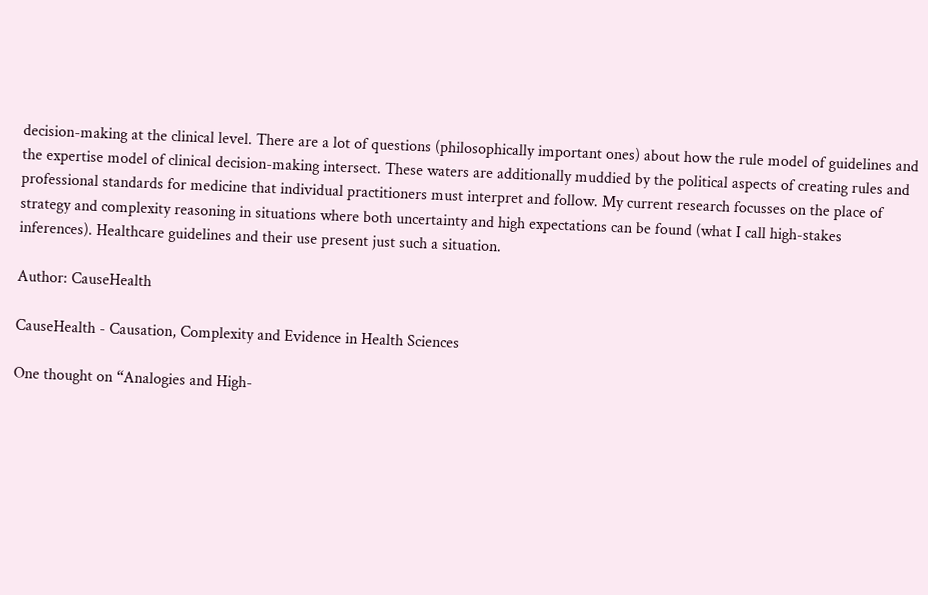decision-making at the clinical level. There are a lot of questions (philosophically important ones) about how the rule model of guidelines and the expertise model of clinical decision-making intersect. These waters are additionally muddied by the political aspects of creating rules and professional standards for medicine that individual practitioners must interpret and follow. My current research focusses on the place of strategy and complexity reasoning in situations where both uncertainty and high expectations can be found (what I call high-stakes inferences). Healthcare guidelines and their use present just such a situation.

Author: CauseHealth

CauseHealth - Causation, Complexity and Evidence in Health Sciences

One thought on “Analogies and High-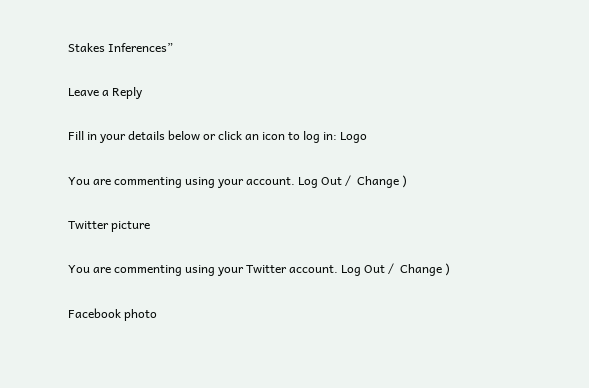Stakes Inferences”

Leave a Reply

Fill in your details below or click an icon to log in: Logo

You are commenting using your account. Log Out /  Change )

Twitter picture

You are commenting using your Twitter account. Log Out /  Change )

Facebook photo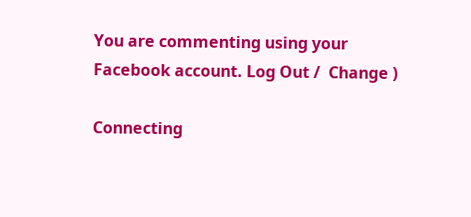You are commenting using your Facebook account. Log Out /  Change )

Connecting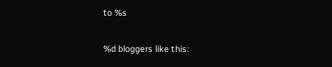to %s

%d bloggers like this: